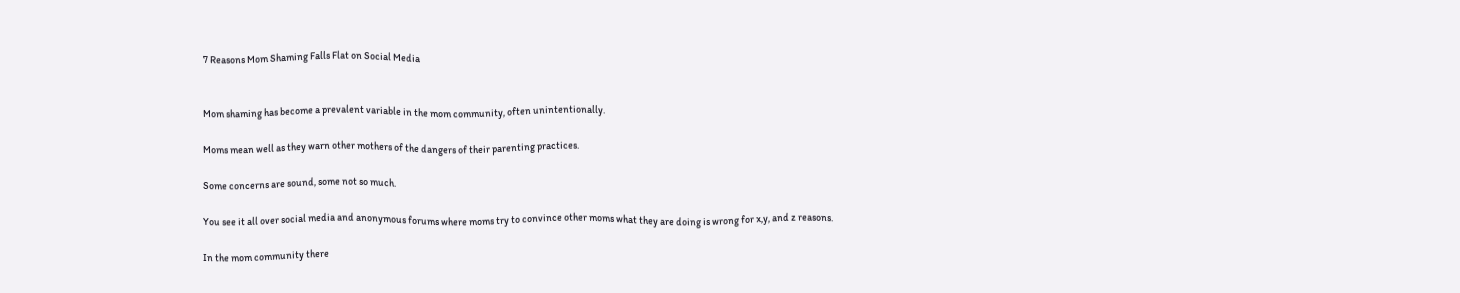7 Reasons Mom Shaming Falls Flat on Social Media


Mom shaming has become a prevalent variable in the mom community, often unintentionally.

Moms mean well as they warn other mothers of the dangers of their parenting practices.

Some concerns are sound, some not so much.

You see it all over social media and anonymous forums where moms try to convince other moms what they are doing is wrong for x,y, and z reasons.

In the mom community there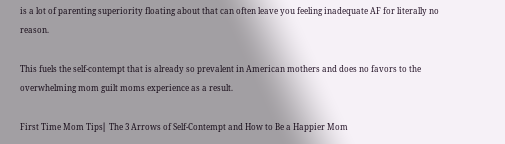is a lot of parenting superiority floating about that can often leave you feeling inadequate AF for literally no reason.

This fuels the self-contempt that is already so prevalent in American mothers and does no favors to the overwhelming mom guilt moms experience as a result.

First Time Mom Tips⎢ The 3 Arrows of Self-Contempt and How to Be a Happier Mom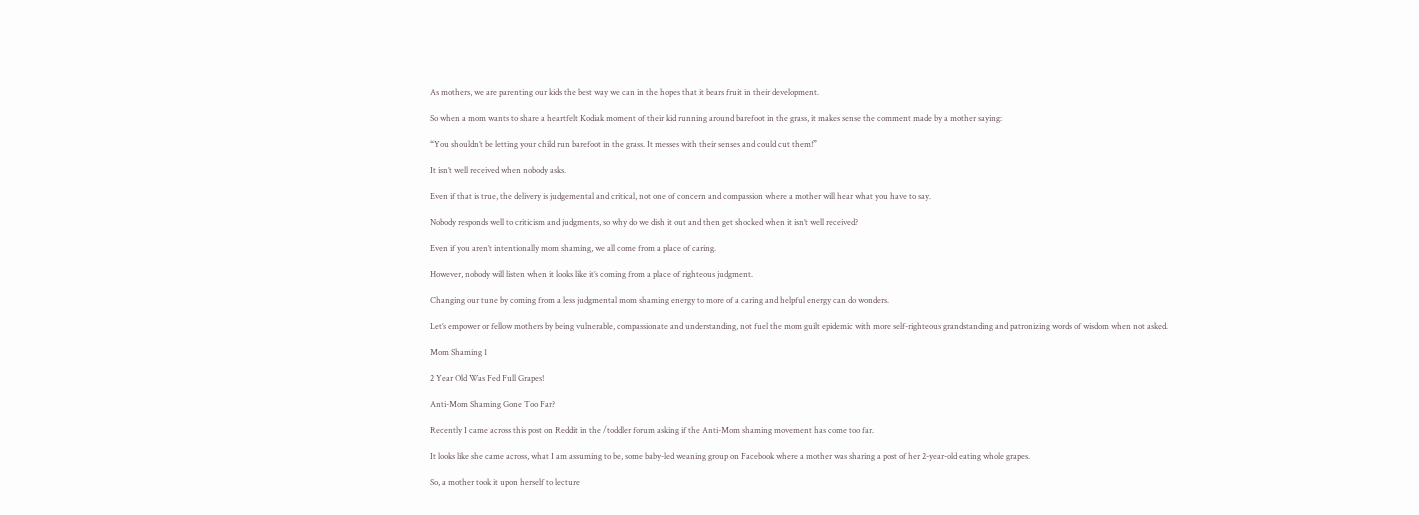As mothers, we are parenting our kids the best way we can in the hopes that it bears fruit in their development.

So when a mom wants to share a heartfelt Kodiak moment of their kid running around barefoot in the grass, it makes sense the comment made by a mother saying:

“You shouldn’t be letting your child run barefoot in the grass. It messes with their senses and could cut them!”

It isn’t well received when nobody asks.

Even if that is true, the delivery is judgemental and critical, not one of concern and compassion where a mother will hear what you have to say.

Nobody responds well to criticism and judgments, so why do we dish it out and then get shocked when it isn’t well received?

Even if you aren’t intentionally mom shaming, we all come from a place of caring.

However, nobody will listen when it looks like it’s coming from a place of righteous judgment.

Changing our tune by coming from a less judgmental mom shaming energy to more of a caring and helpful energy can do wonders.

Let’s empower or fellow mothers by being vulnerable, compassionate and understanding, not fuel the mom guilt epidemic with more self-righteous grandstanding and patronizing words of wisdom when not asked.

Mom Shaming 1

2 Year Old Was Fed Full Grapes!

Anti-Mom Shaming Gone Too Far?

Recently I came across this post on Reddit in the /toddler forum asking if the Anti-Mom shaming movement has come too far.

It looks like she came across, what I am assuming to be, some baby-led weaning group on Facebook where a mother was sharing a post of her 2-year-old eating whole grapes.

So, a mother took it upon herself to lecture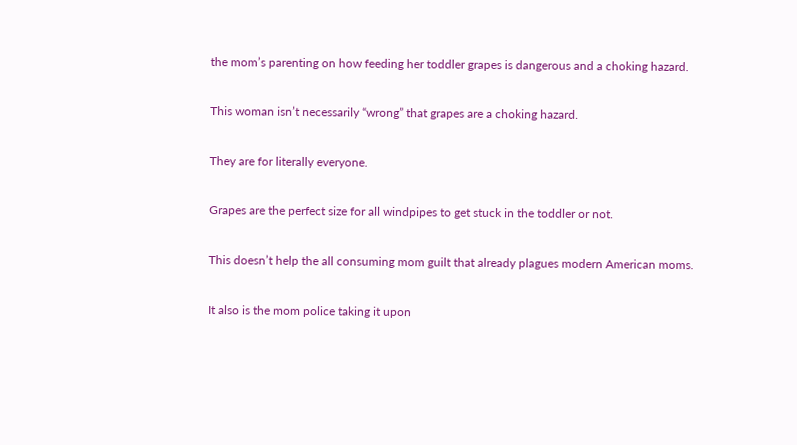the mom’s parenting on how feeding her toddler grapes is dangerous and a choking hazard.

This woman isn’t necessarily “wrong” that grapes are a choking hazard.

They are for literally everyone.

Grapes are the perfect size for all windpipes to get stuck in the toddler or not.

This doesn’t help the all consuming mom guilt that already plagues modern American moms.

It also is the mom police taking it upon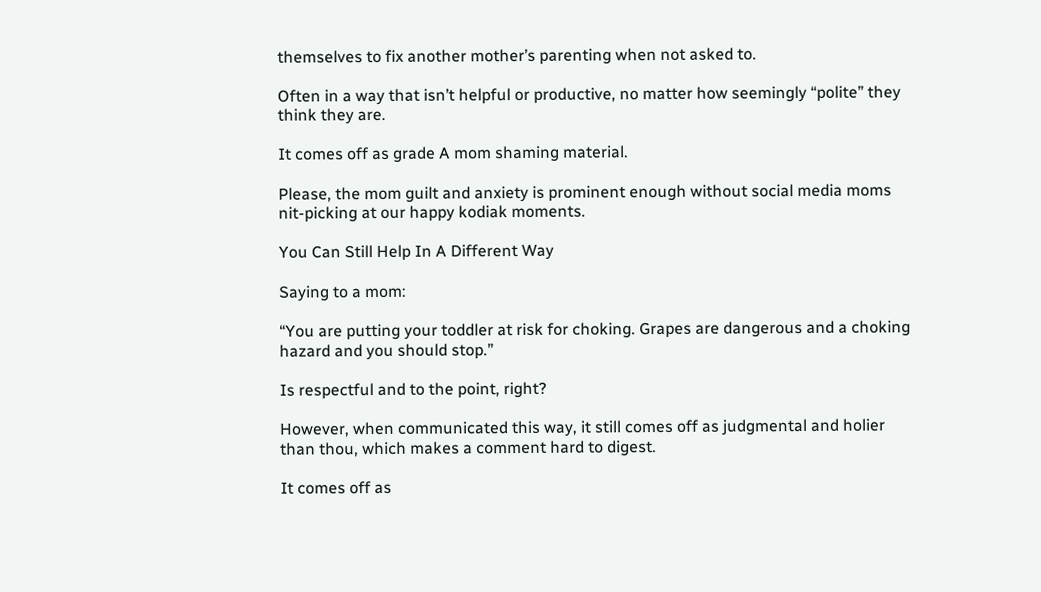themselves to fix another mother’s parenting when not asked to.

Often in a way that isn’t helpful or productive, no matter how seemingly “polite” they think they are.

It comes off as grade A mom shaming material.

Please, the mom guilt and anxiety is prominent enough without social media moms nit-picking at our happy kodiak moments.

You Can Still Help In A Different Way

Saying to a mom:

“You are putting your toddler at risk for choking. Grapes are dangerous and a choking hazard and you should stop.”

Is respectful and to the point, right?

However, when communicated this way, it still comes off as judgmental and holier than thou, which makes a comment hard to digest.

It comes off as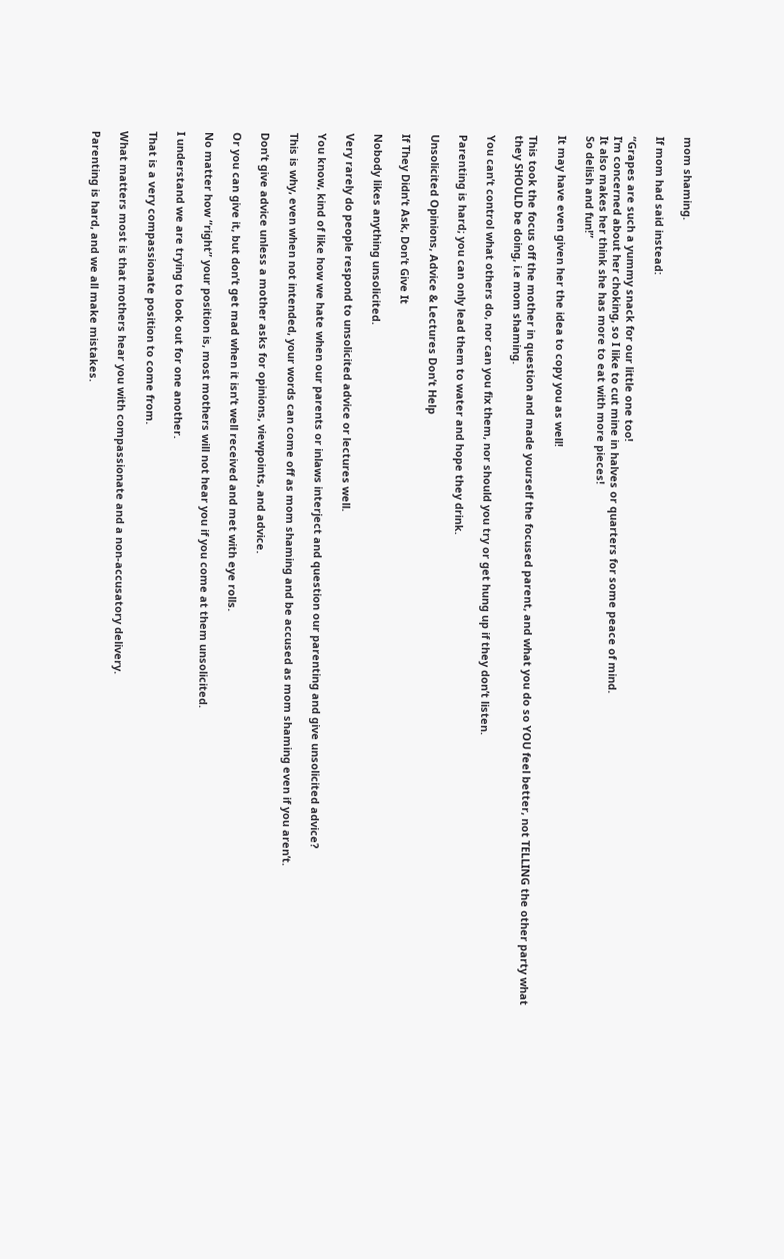mom shaming.

If mom had said instead:

“Grapes are such a yummy snack for our little one too!
I’m concerned about her choking, so I like to cut mine in halves or quarters for some peace of mind.
It also makes her think she has more to eat with more pieces!
So delish and fun!”

It may have even given her the idea to copy you as well!

This took the focus off the mother in question and made yourself the focused parent, and what you do so YOU feel better, not TELLING the other party what they SHOULD be doing, i.e mom shaming.

You can’t control what others do, nor can you fix them, nor should you try or get hung up if they don’t listen.

Parenting is hard; you can only lead them to water and hope they drink.

Unsolicited Opinions, Advice & Lectures Don’t Help

If They Didn’t Ask, Don’t Give It

Nobody likes anything unsolicited.

Very rarely do people respond to unsolicited advice or lectures well.

You know, kind of like how we hate when our parents or inlaws interject and question our parenting and give unsolicited advice?

This is why, even when not intended, your words can come off as mom shaming and be accused as mom shaming even if you aren’t.

Don’t give advice unless a mother asks for opinions, viewpoints, and advice.

Or you can give it, but don’t get mad when it isn’t well received and met with eye rolls.

No matter how “right” your position is, most mothers will not hear you if you come at them unsolicited.

I understand we are trying to look out for one another.

That is a very compassionate position to come from.

What matters most is that mothers hear you with compassionate and a non-accusatory delivery.

Parenting is hard, and we all make mistakes.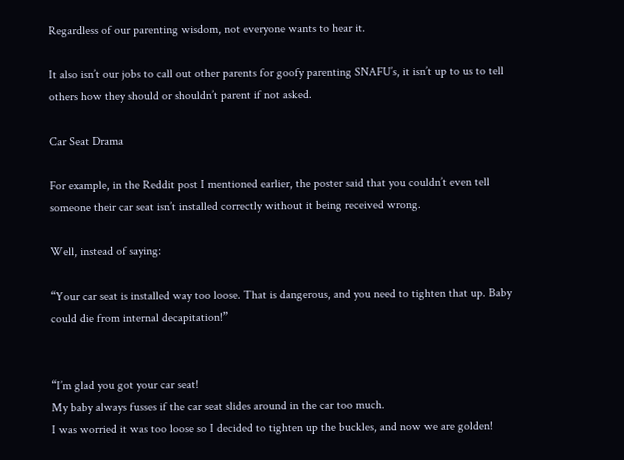Regardless of our parenting wisdom, not everyone wants to hear it.

It also isn’t our jobs to call out other parents for goofy parenting SNAFU’s, it isn’t up to us to tell others how they should or shouldn’t parent if not asked.

Car Seat Drama

For example, in the Reddit post I mentioned earlier, the poster said that you couldn’t even tell someone their car seat isn’t installed correctly without it being received wrong.

Well, instead of saying:

“Your car seat is installed way too loose. That is dangerous, and you need to tighten that up. Baby could die from internal decapitation!”


“I’m glad you got your car seat!
My baby always fusses if the car seat slides around in the car too much.
I was worried it was too loose so I decided to tighten up the buckles, and now we are golden!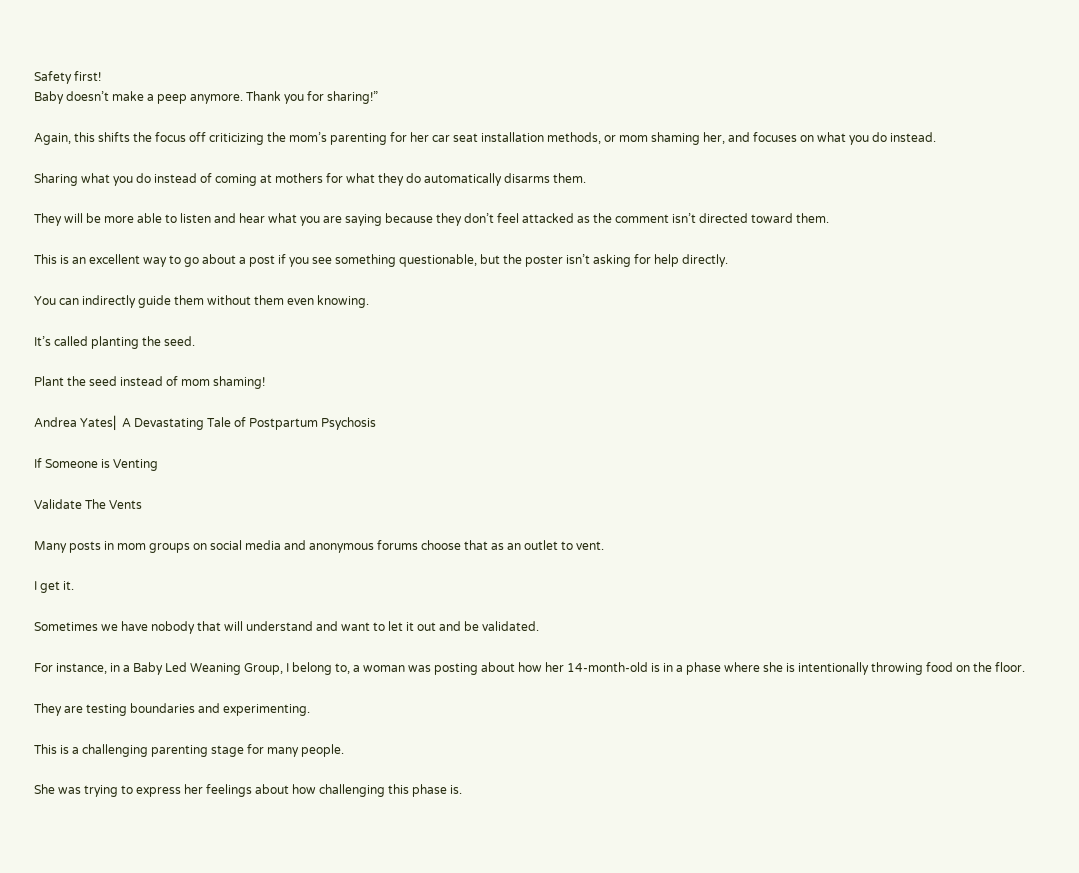Safety first!
Baby doesn’t make a peep anymore. Thank you for sharing!”

Again, this shifts the focus off criticizing the mom’s parenting for her car seat installation methods, or mom shaming her, and focuses on what you do instead.

Sharing what you do instead of coming at mothers for what they do automatically disarms them.

They will be more able to listen and hear what you are saying because they don’t feel attacked as the comment isn’t directed toward them.

This is an excellent way to go about a post if you see something questionable, but the poster isn’t asking for help directly.

You can indirectly guide them without them even knowing.

It’s called planting the seed.

Plant the seed instead of mom shaming!

Andrea Yates⎢ A Devastating Tale of Postpartum Psychosis

If Someone is Venting

Validate The Vents

Many posts in mom groups on social media and anonymous forums choose that as an outlet to vent.

I get it.

Sometimes we have nobody that will understand and want to let it out and be validated.

For instance, in a Baby Led Weaning Group, I belong to, a woman was posting about how her 14-month-old is in a phase where she is intentionally throwing food on the floor.

They are testing boundaries and experimenting.

This is a challenging parenting stage for many people.

She was trying to express her feelings about how challenging this phase is.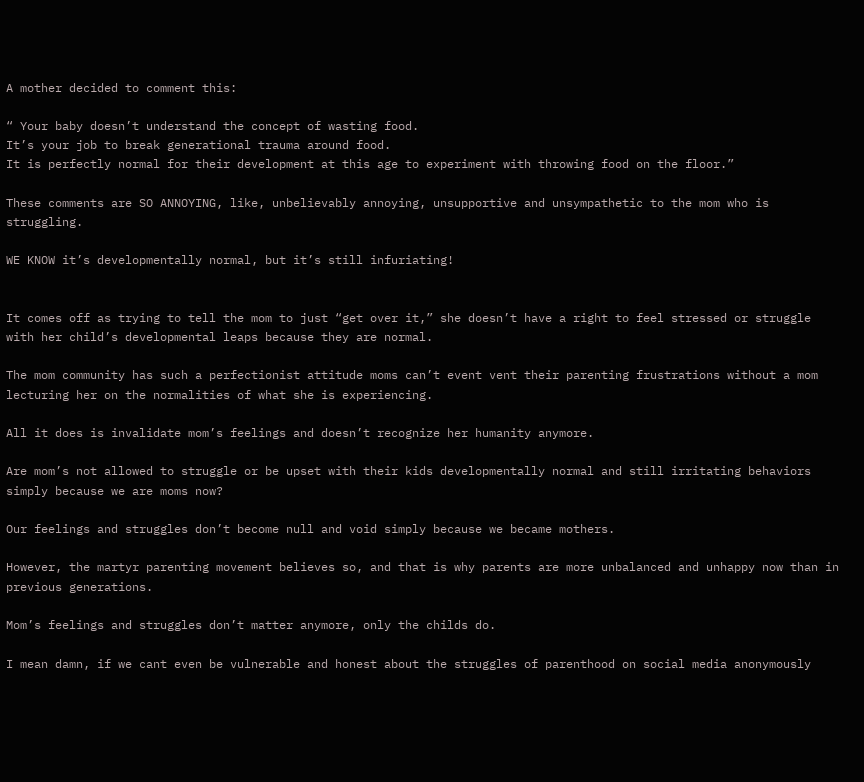A mother decided to comment this:

“ Your baby doesn’t understand the concept of wasting food.
It’s your job to break generational trauma around food.
It is perfectly normal for their development at this age to experiment with throwing food on the floor.”

These comments are SO ANNOYING, like, unbelievably annoying, unsupportive and unsympathetic to the mom who is struggling.

WE KNOW it’s developmentally normal, but it’s still infuriating!


It comes off as trying to tell the mom to just “get over it,” she doesn’t have a right to feel stressed or struggle with her child’s developmental leaps because they are normal.

The mom community has such a perfectionist attitude moms can’t event vent their parenting frustrations without a mom lecturing her on the normalities of what she is experiencing.

All it does is invalidate mom’s feelings and doesn’t recognize her humanity anymore.

Are mom’s not allowed to struggle or be upset with their kids developmentally normal and still irritating behaviors simply because we are moms now?

Our feelings and struggles don’t become null and void simply because we became mothers.

However, the martyr parenting movement believes so, and that is why parents are more unbalanced and unhappy now than in previous generations.

Mom’s feelings and struggles don’t matter anymore, only the childs do.

I mean damn, if we cant even be vulnerable and honest about the struggles of parenthood on social media anonymously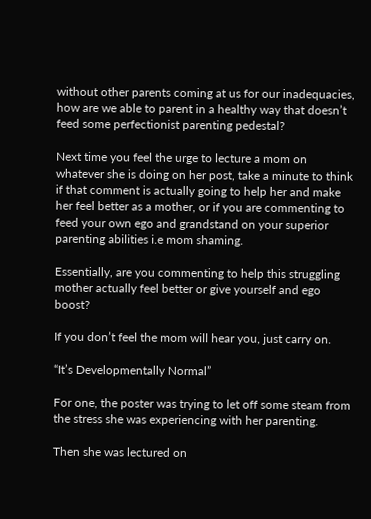without other parents coming at us for our inadequacies, how are we able to parent in a healthy way that doesn’t feed some perfectionist parenting pedestal?

Next time you feel the urge to lecture a mom on whatever she is doing on her post, take a minute to think if that comment is actually going to help her and make her feel better as a mother, or if you are commenting to feed your own ego and grandstand on your superior parenting abilities i.e mom shaming.

Essentially, are you commenting to help this struggling mother actually feel better or give yourself and ego boost?

If you don’t feel the mom will hear you, just carry on.

“It’s Developmentally Normal”

For one, the poster was trying to let off some steam from the stress she was experiencing with her parenting.

Then she was lectured on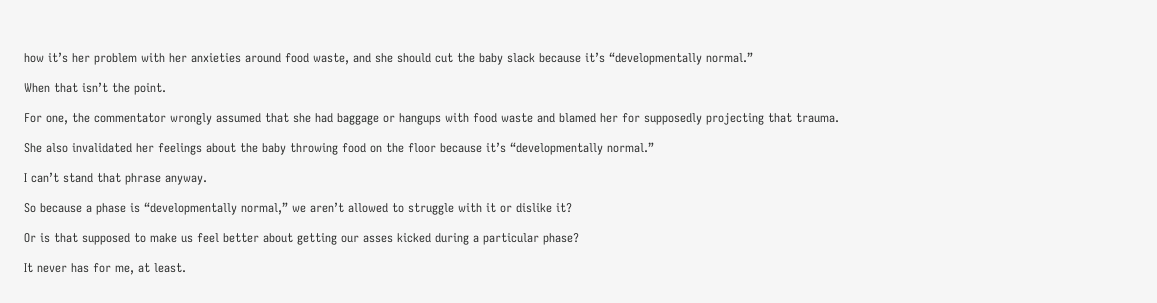how it’s her problem with her anxieties around food waste, and she should cut the baby slack because it’s “developmentally normal.”

When that isn’t the point.

For one, the commentator wrongly assumed that she had baggage or hangups with food waste and blamed her for supposedly projecting that trauma.

She also invalidated her feelings about the baby throwing food on the floor because it’s “developmentally normal.”

I can’t stand that phrase anyway.

So because a phase is “developmentally normal,” we aren’t allowed to struggle with it or dislike it?

Or is that supposed to make us feel better about getting our asses kicked during a particular phase?

It never has for me, at least.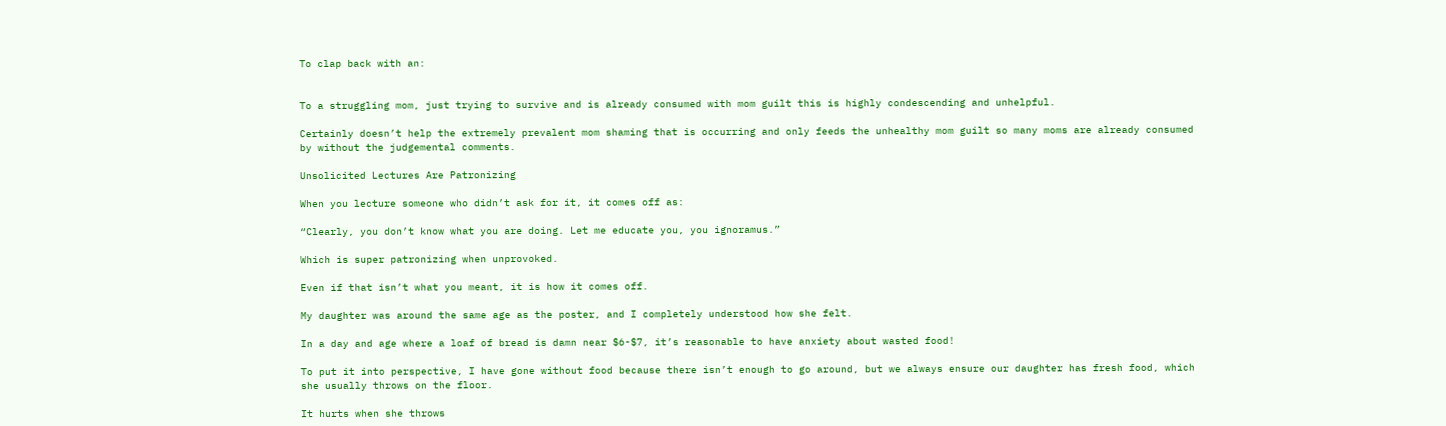To clap back with an:


To a struggling mom, just trying to survive and is already consumed with mom guilt this is highly condescending and unhelpful.

Certainly doesn’t help the extremely prevalent mom shaming that is occurring and only feeds the unhealthy mom guilt so many moms are already consumed by without the judgemental comments.

Unsolicited Lectures Are Patronizing

When you lecture someone who didn’t ask for it, it comes off as:

“Clearly, you don’t know what you are doing. Let me educate you, you ignoramus.”

Which is super patronizing when unprovoked.

Even if that isn’t what you meant, it is how it comes off.

My daughter was around the same age as the poster, and I completely understood how she felt.

In a day and age where a loaf of bread is damn near $6-$7, it’s reasonable to have anxiety about wasted food!

To put it into perspective, I have gone without food because there isn’t enough to go around, but we always ensure our daughter has fresh food, which she usually throws on the floor.

It hurts when she throws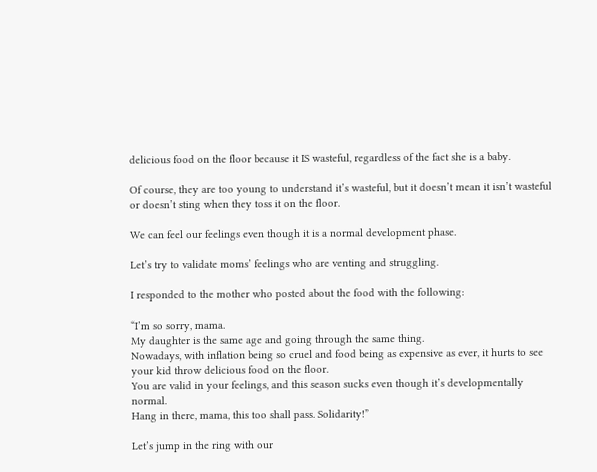delicious food on the floor because it IS wasteful, regardless of the fact she is a baby.

Of course, they are too young to understand it’s wasteful, but it doesn’t mean it isn’t wasteful or doesn’t sting when they toss it on the floor.

We can feel our feelings even though it is a normal development phase.

Let’s try to validate moms’ feelings who are venting and struggling.

I responded to the mother who posted about the food with the following:

“I’m so sorry, mama.
My daughter is the same age and going through the same thing.
Nowadays, with inflation being so cruel and food being as expensive as ever, it hurts to see your kid throw delicious food on the floor.
You are valid in your feelings, and this season sucks even though it’s developmentally normal.
Hang in there, mama, this too shall pass. Solidarity!”

Let’s jump in the ring with our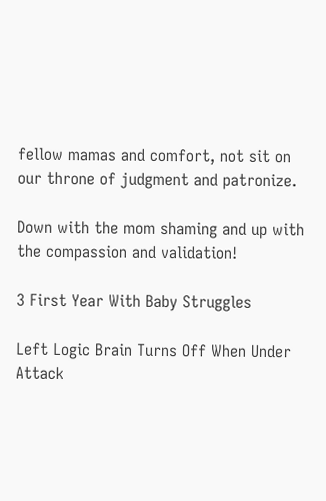fellow mamas and comfort, not sit on our throne of judgment and patronize.

Down with the mom shaming and up with the compassion and validation!

3 First Year With Baby Struggles

Left Logic Brain Turns Off When Under Attack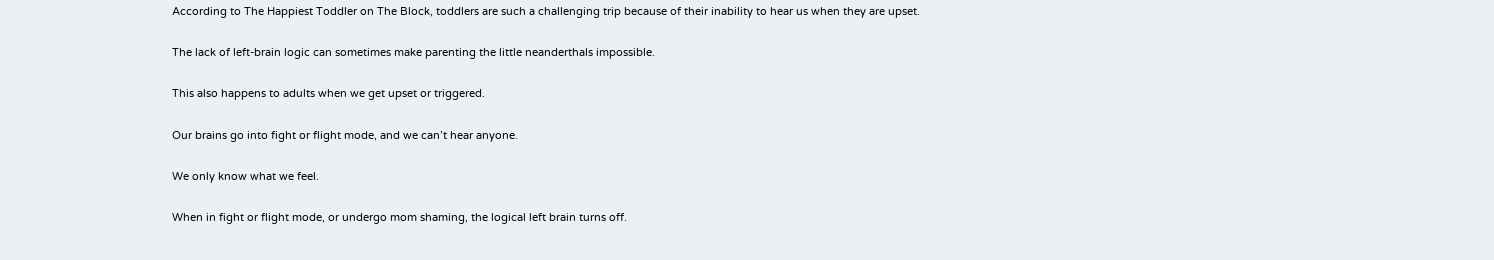According to The Happiest Toddler on The Block, toddlers are such a challenging trip because of their inability to hear us when they are upset.

The lack of left-brain logic can sometimes make parenting the little neanderthals impossible.

This also happens to adults when we get upset or triggered.

Our brains go into fight or flight mode, and we can’t hear anyone.

We only know what we feel.

When in fight or flight mode, or undergo mom shaming, the logical left brain turns off.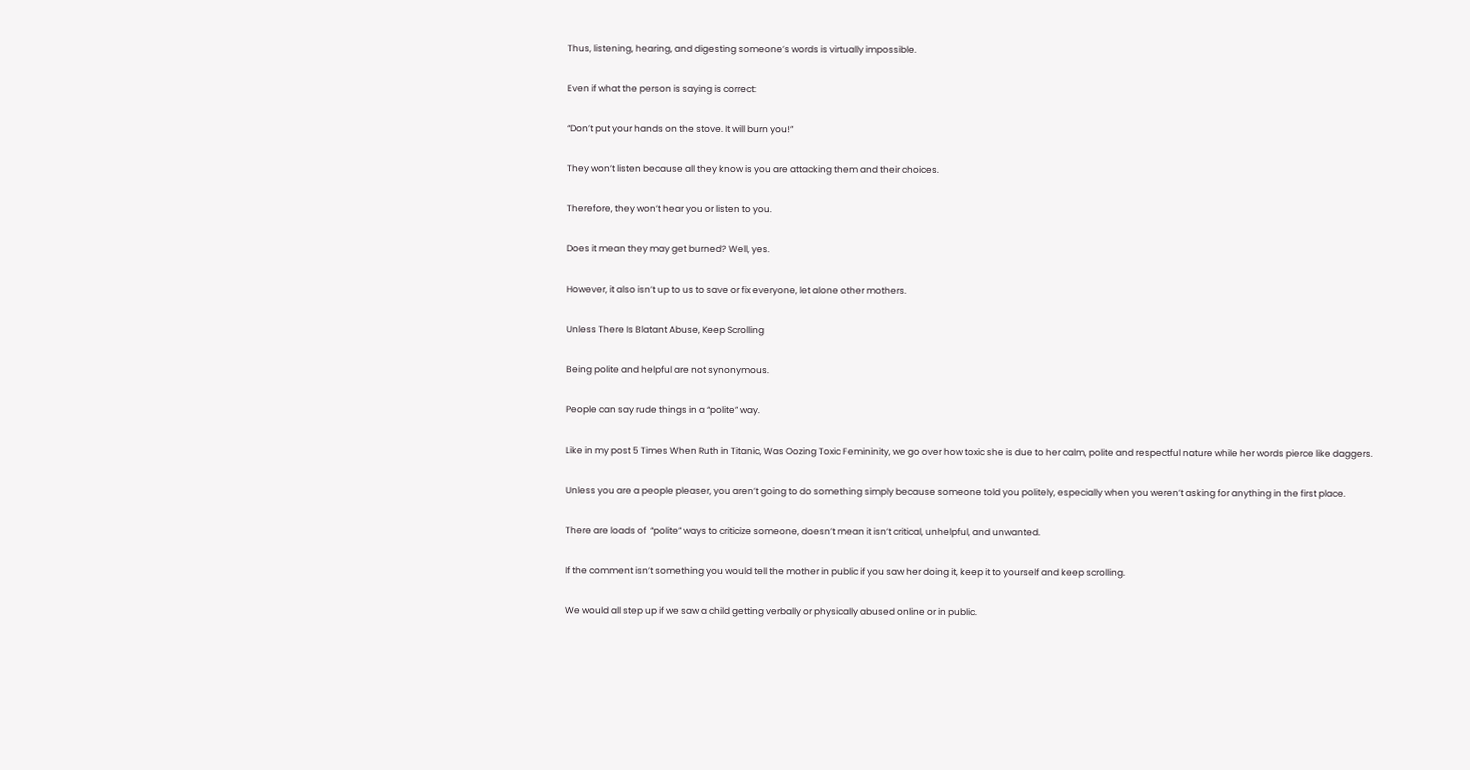Thus, listening, hearing, and digesting someone’s words is virtually impossible.

Even if what the person is saying is correct:

“Don’t put your hands on the stove. It will burn you!”

They won’t listen because all they know is you are attacking them and their choices.

Therefore, they won’t hear you or listen to you.

Does it mean they may get burned? Well, yes.

However, it also isn’t up to us to save or fix everyone, let alone other mothers.

Unless There Is Blatant Abuse, Keep Scrolling

Being polite and helpful are not synonymous.

People can say rude things in a “polite” way.

Like in my post 5 Times When Ruth in Titanic, Was Oozing Toxic Femininity, we go over how toxic she is due to her calm, polite and respectful nature while her words pierce like daggers.

Unless you are a people pleaser, you aren’t going to do something simply because someone told you politely, especially when you weren’t asking for anything in the first place.

There are loads of  “polite” ways to criticize someone, doesn’t mean it isn’t critical, unhelpful, and unwanted.

If the comment isn’t something you would tell the mother in public if you saw her doing it, keep it to yourself and keep scrolling.

We would all step up if we saw a child getting verbally or physically abused online or in public.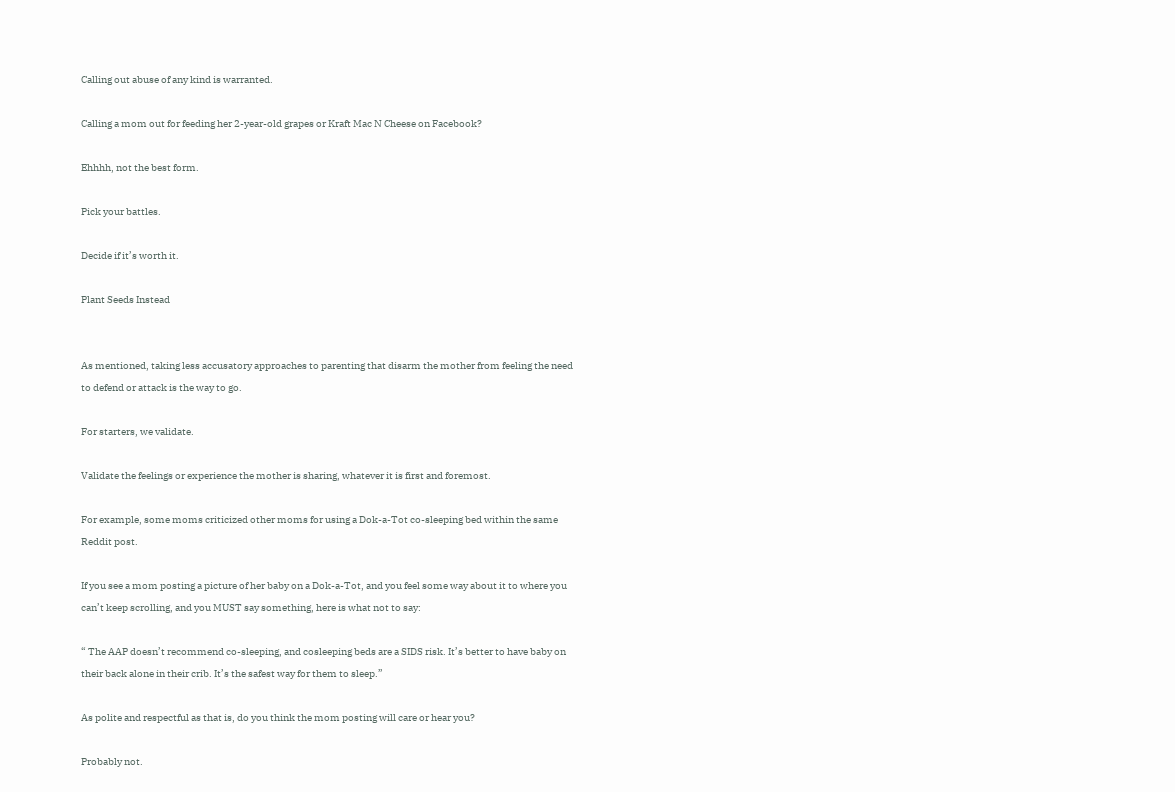Calling out abuse of any kind is warranted.

Calling a mom out for feeding her 2-year-old grapes or Kraft Mac N Cheese on Facebook?

Ehhhh, not the best form.

Pick your battles.

Decide if it’s worth it.

Plant Seeds Instead


As mentioned, taking less accusatory approaches to parenting that disarm the mother from feeling the need to defend or attack is the way to go.

For starters, we validate.

Validate the feelings or experience the mother is sharing, whatever it is first and foremost.

For example, some moms criticized other moms for using a Dok-a-Tot co-sleeping bed within the same Reddit post.

If you see a mom posting a picture of her baby on a Dok-a-Tot, and you feel some way about it to where you can’t keep scrolling, and you MUST say something, here is what not to say:

“ The AAP doesn’t recommend co-sleeping, and cosleeping beds are a SIDS risk. It’s better to have baby on their back alone in their crib. It’s the safest way for them to sleep.”

As polite and respectful as that is, do you think the mom posting will care or hear you?

Probably not.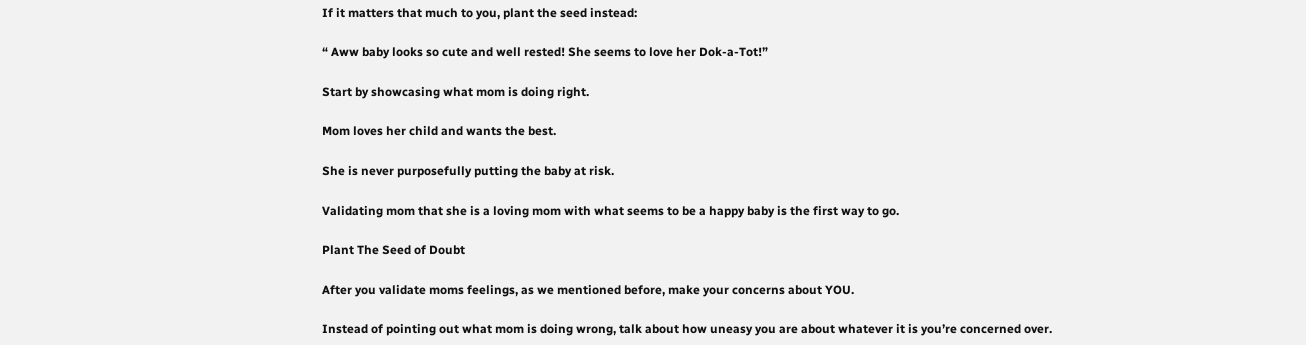If it matters that much to you, plant the seed instead:

“ Aww baby looks so cute and well rested! She seems to love her Dok-a-Tot!”

Start by showcasing what mom is doing right.

Mom loves her child and wants the best.

She is never purposefully putting the baby at risk.

Validating mom that she is a loving mom with what seems to be a happy baby is the first way to go.

Plant The Seed of Doubt

After you validate moms feelings, as we mentioned before, make your concerns about YOU.

Instead of pointing out what mom is doing wrong, talk about how uneasy you are about whatever it is you’re concerned over.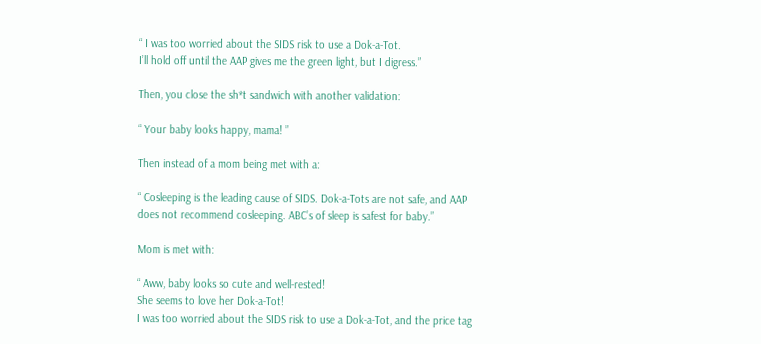“ I was too worried about the SIDS risk to use a Dok-a-Tot.
I’ll hold off until the AAP gives me the green light, but I digress.”

Then, you close the sh*t sandwich with another validation:

“ Your baby looks happy, mama! ”

Then instead of a mom being met with a:

“ Cosleeping is the leading cause of SIDS. Dok-a-Tots are not safe, and AAP does not recommend cosleeping. ABC’s of sleep is safest for baby.”

Mom is met with:

“ Aww, baby looks so cute and well-rested!
She seems to love her Dok-a-Tot!
I was too worried about the SIDS risk to use a Dok-a-Tot, and the price tag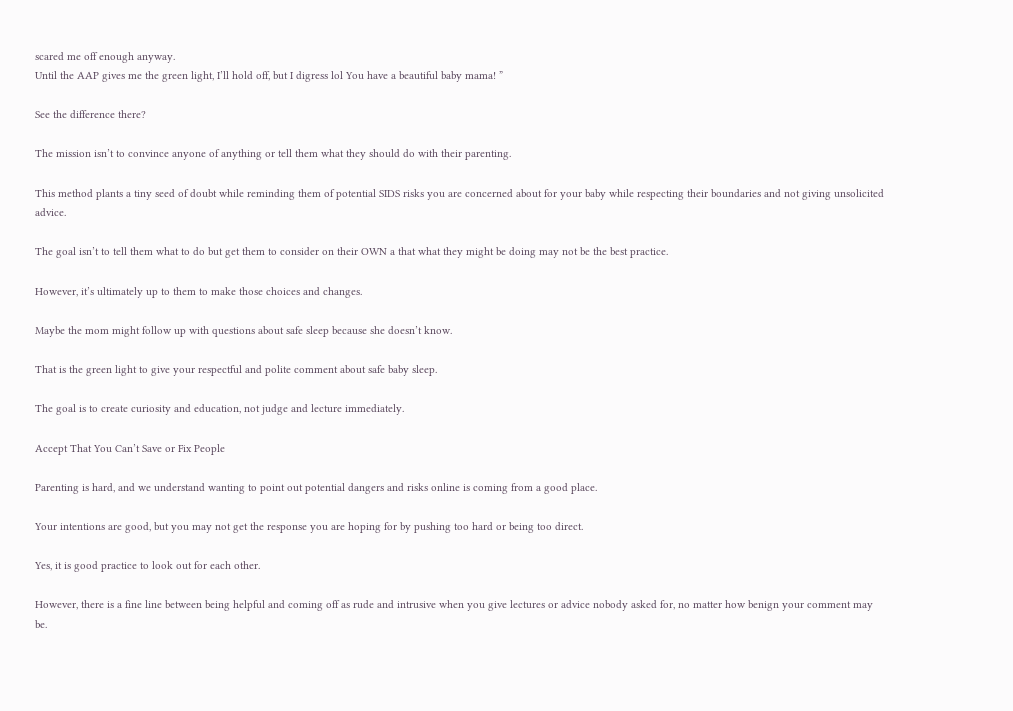scared me off enough anyway.
Until the AAP gives me the green light, I’ll hold off, but I digress lol You have a beautiful baby mama! ”

See the difference there?

The mission isn’t to convince anyone of anything or tell them what they should do with their parenting.

This method plants a tiny seed of doubt while reminding them of potential SIDS risks you are concerned about for your baby while respecting their boundaries and not giving unsolicited advice.

The goal isn’t to tell them what to do but get them to consider on their OWN a that what they might be doing may not be the best practice.

However, it’s ultimately up to them to make those choices and changes.

Maybe the mom might follow up with questions about safe sleep because she doesn’t know.

That is the green light to give your respectful and polite comment about safe baby sleep.

The goal is to create curiosity and education, not judge and lecture immediately.

Accept That You Can’t Save or Fix People

Parenting is hard, and we understand wanting to point out potential dangers and risks online is coming from a good place.

Your intentions are good, but you may not get the response you are hoping for by pushing too hard or being too direct.

Yes, it is good practice to look out for each other.

However, there is a fine line between being helpful and coming off as rude and intrusive when you give lectures or advice nobody asked for, no matter how benign your comment may be.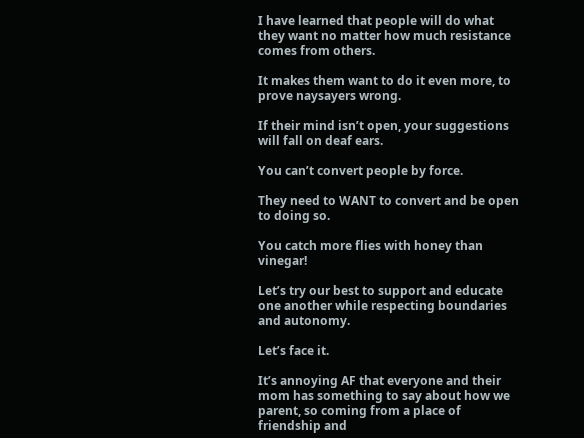I have learned that people will do what they want no matter how much resistance comes from others.

It makes them want to do it even more, to prove naysayers wrong.

If their mind isn’t open, your suggestions will fall on deaf ears.

You can’t convert people by force.

They need to WANT to convert and be open to doing so.

You catch more flies with honey than vinegar!

Let’s try our best to support and educate one another while respecting boundaries and autonomy.

Let’s face it.

It’s annoying AF that everyone and their mom has something to say about how we parent, so coming from a place of friendship and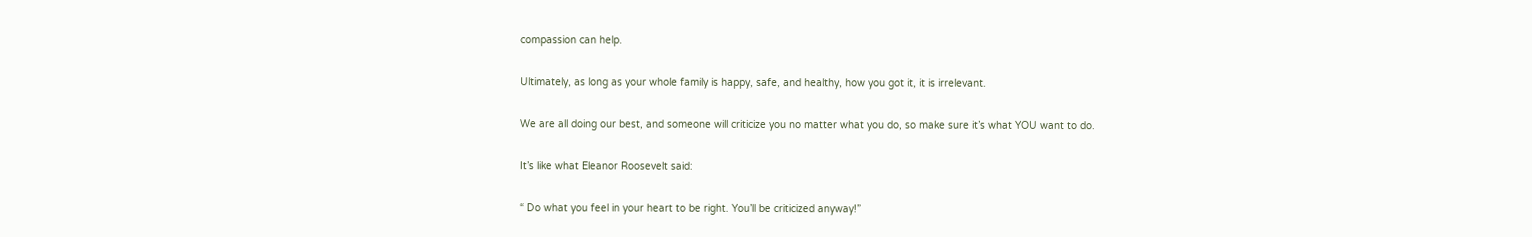compassion can help.

Ultimately, as long as your whole family is happy, safe, and healthy, how you got it, it is irrelevant.

We are all doing our best, and someone will criticize you no matter what you do, so make sure it’s what YOU want to do.

It’s like what Eleanor Roosevelt said:

“ Do what you feel in your heart to be right. You’ll be criticized anyway!”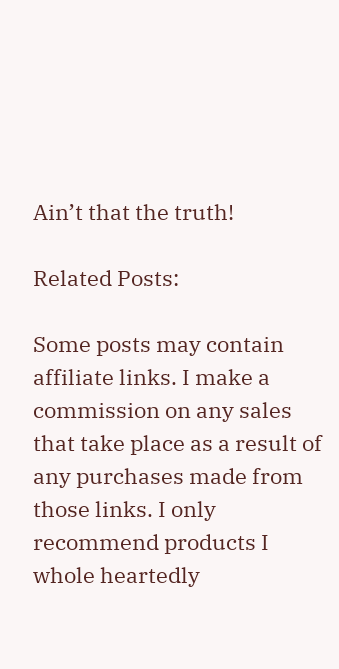Ain’t that the truth!

Related Posts:

Some posts may contain affiliate links. I make a commission on any sales that take place as a result of any purchases made from those links. I only recommend products I whole heartedly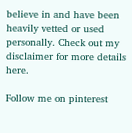believe in and have been heavily vetted or used personally. Check out my disclaimer for more details here.

Follow me on pinterest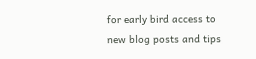for early bird access to new blog posts and tips